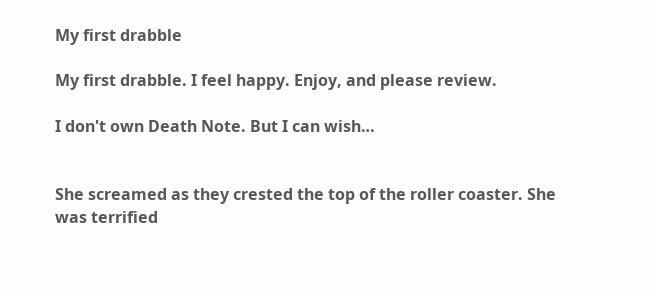My first drabble

My first drabble. I feel happy. Enjoy, and please review.

I don't own Death Note. But I can wish…


She screamed as they crested the top of the roller coaster. She was terrified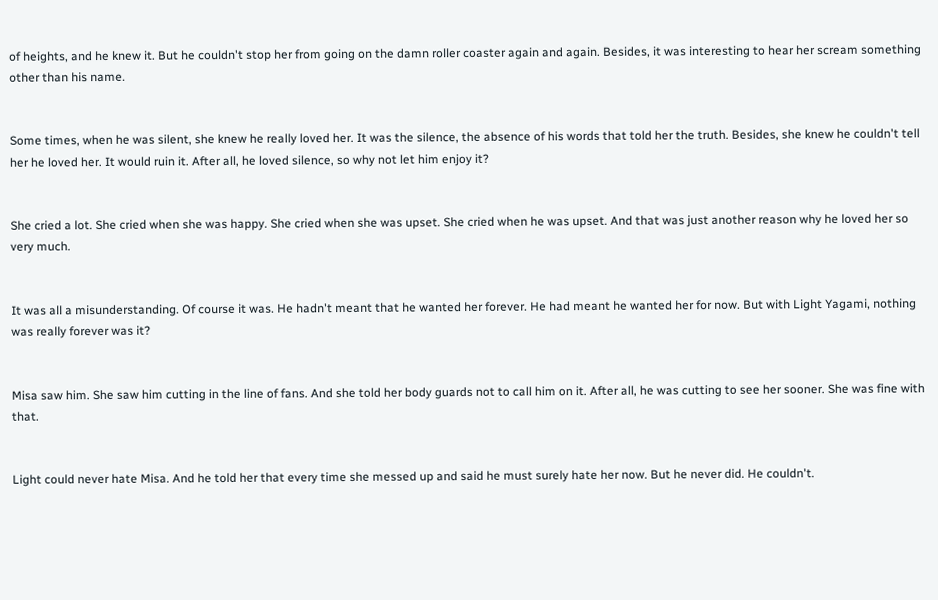of heights, and he knew it. But he couldn't stop her from going on the damn roller coaster again and again. Besides, it was interesting to hear her scream something other than his name.


Some times, when he was silent, she knew he really loved her. It was the silence, the absence of his words that told her the truth. Besides, she knew he couldn't tell her he loved her. It would ruin it. After all, he loved silence, so why not let him enjoy it?


She cried a lot. She cried when she was happy. She cried when she was upset. She cried when he was upset. And that was just another reason why he loved her so very much.


It was all a misunderstanding. Of course it was. He hadn't meant that he wanted her forever. He had meant he wanted her for now. But with Light Yagami, nothing was really forever was it?


Misa saw him. She saw him cutting in the line of fans. And she told her body guards not to call him on it. After all, he was cutting to see her sooner. She was fine with that.


Light could never hate Misa. And he told her that every time she messed up and said he must surely hate her now. But he never did. He couldn't.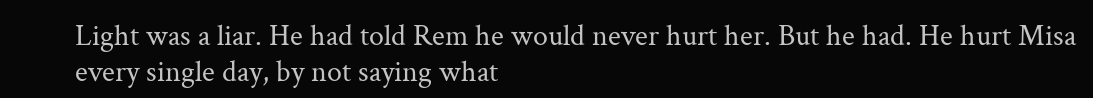Light was a liar. He had told Rem he would never hurt her. But he had. He hurt Misa every single day, by not saying what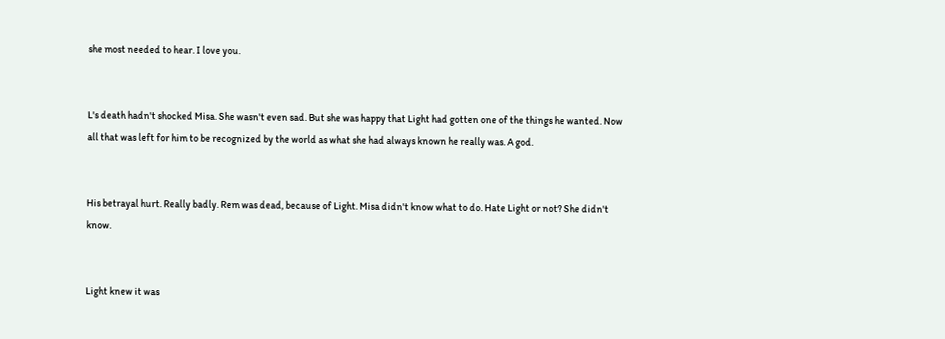she most needed to hear. I love you.


L's death hadn't shocked Misa. She wasn't even sad. But she was happy that Light had gotten one of the things he wanted. Now all that was left for him to be recognized by the world as what she had always known he really was. A god.


His betrayal hurt. Really badly. Rem was dead, because of Light. Misa didn't know what to do. Hate Light or not? She didn't know.


Light knew it was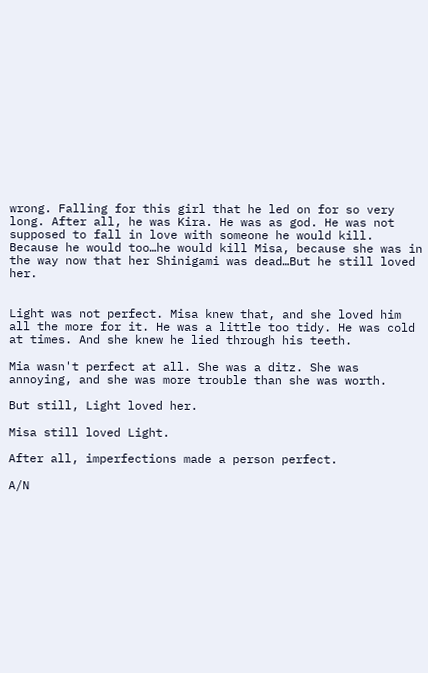wrong. Falling for this girl that he led on for so very long. After all, he was Kira. He was as god. He was not supposed to fall in love with someone he would kill. Because he would too…he would kill Misa, because she was in the way now that her Shinigami was dead…But he still loved her.


Light was not perfect. Misa knew that, and she loved him all the more for it. He was a little too tidy. He was cold at times. And she knew he lied through his teeth.

Mia wasn't perfect at all. She was a ditz. She was annoying, and she was more trouble than she was worth.

But still, Light loved her.

Misa still loved Light.

After all, imperfections made a person perfect.

A/N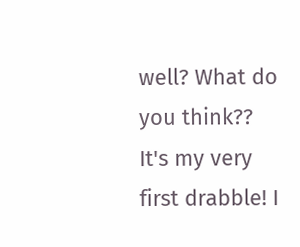well? What do you think?? It's my very first drabble! I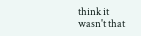think it wasn't that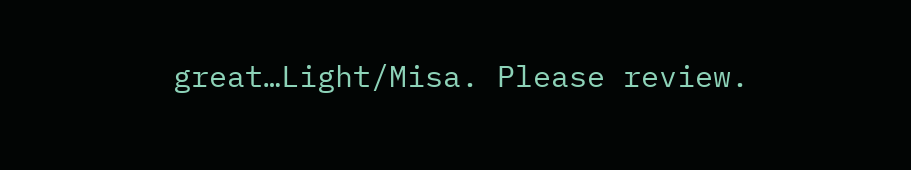great…Light/Misa. Please review.